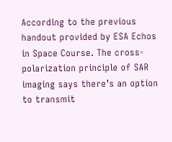According to the previous handout provided by ESA Echos in Space Course. The cross-polarization principle of SAR imaging says there’s an option to transmit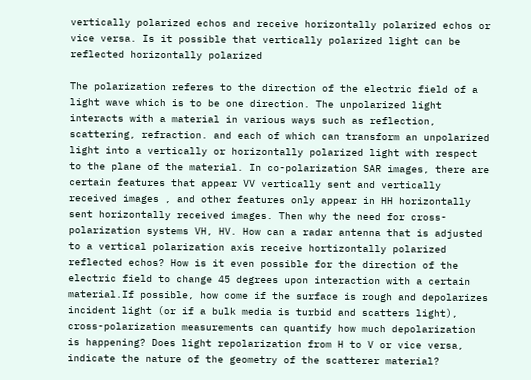vertically polarized echos and receive horizontally polarized echos or vice versa. Is it possible that vertically polarized light can be reflected horizontally polarized

The polarization referes to the direction of the electric field of a light wave which is to be one direction. The unpolarized light interacts with a material in various ways such as reflection, scattering, refraction. and each of which can transform an unpolarized light into a vertically or horizontally polarized light with respect to the plane of the material. In co-polarization SAR images, there are certain features that appear VV vertically sent and vertically received images , and other features only appear in HH horizontally sent horizontally received images. Then why the need for cross-polarization systems VH, HV. How can a radar antenna that is adjusted to a vertical polarization axis receive hortizontally polarized reflected echos? How is it even possible for the direction of the electric field to change 45 degrees upon interaction with a certain material.If possible, how come if the surface is rough and depolarizes incident light (or if a bulk media is turbid and scatters light), cross-polarization measurements can quantify how much depolarization is happening? Does light repolarization from H to V or vice versa, indicate the nature of the geometry of the scatterer material?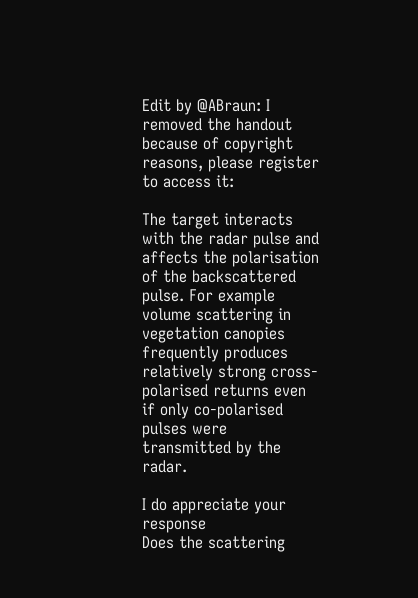Edit by @ABraun: I removed the handout because of copyright reasons, please register to access it:

The target interacts with the radar pulse and affects the polarisation of the backscattered pulse. For example volume scattering in vegetation canopies frequently produces relatively strong cross-polarised returns even if only co-polarised pulses were transmitted by the radar.

I do appreciate your response
Does the scattering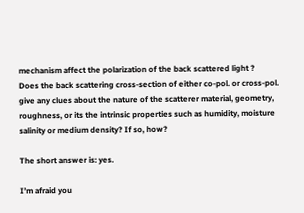mechanism affect the polarization of the back scattered light ?
Does the back scattering cross-section of either co-pol. or cross-pol. give any clues about the nature of the scatterer material, geometry, roughness, or its the intrinsic properties such as humidity, moisture salinity or medium density? If so, how?

The short answer is: yes.

I’m afraid you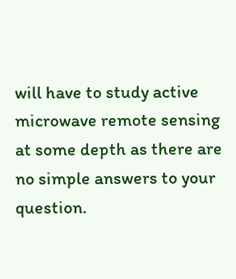will have to study active microwave remote sensing at some depth as there are no simple answers to your question.